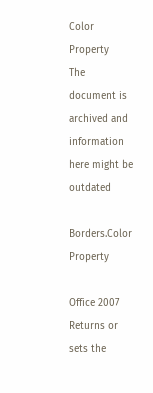Color Property
The document is archived and information here might be outdated

Borders.Color Property

Office 2007
Returns or sets the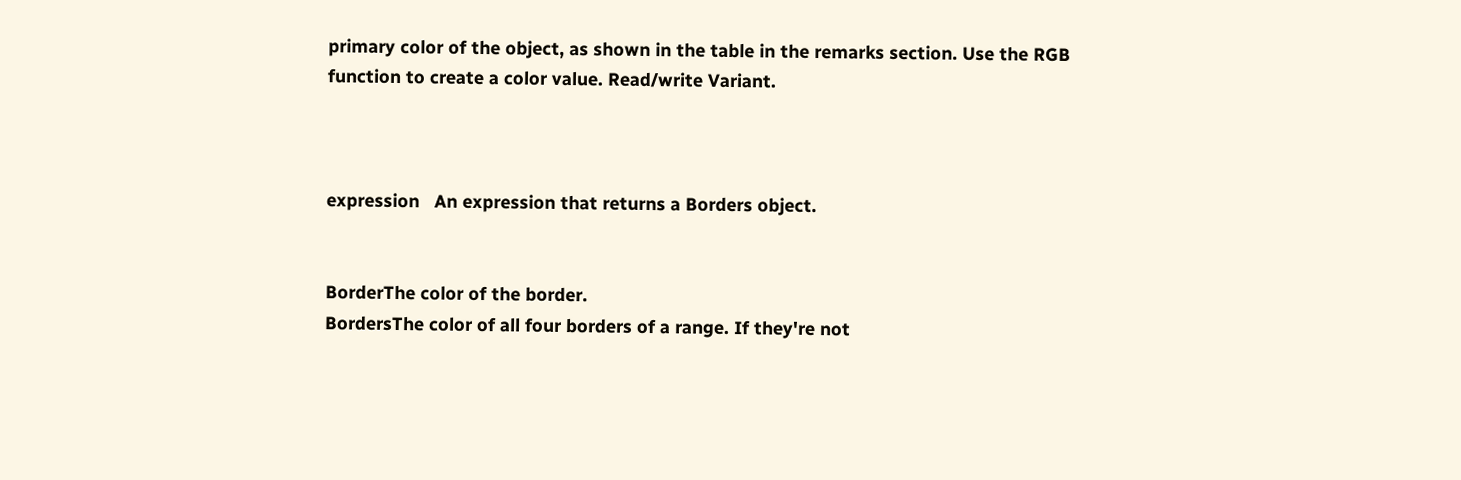primary color of the object, as shown in the table in the remarks section. Use the RGB function to create a color value. Read/write Variant.



expression   An expression that returns a Borders object.


BorderThe color of the border.
BordersThe color of all four borders of a range. If they're not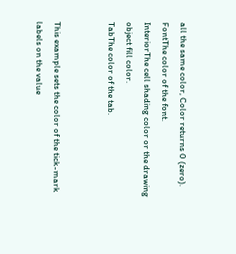all the same color, Color returns 0 (zero).
FontThe color of the font.
InteriorThe cell shading color or the drawing object fill color.
TabThe color of the tab.


This example sets the color of the tick-mark labels on the value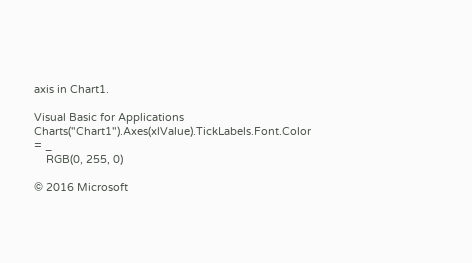axis in Chart1.

Visual Basic for Applications
Charts("Chart1").Axes(xlValue).TickLabels.Font.Color = _
    RGB(0, 255, 0)

© 2016 Microsoft